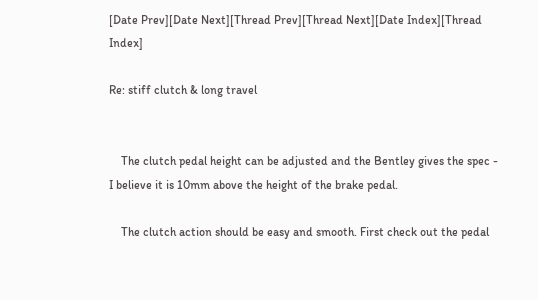[Date Prev][Date Next][Thread Prev][Thread Next][Date Index][Thread Index]

Re: stiff clutch & long travel


    The clutch pedal height can be adjusted and the Bentley gives the spec -
I believe it is 10mm above the height of the brake pedal.

    The clutch action should be easy and smooth. First check out the pedal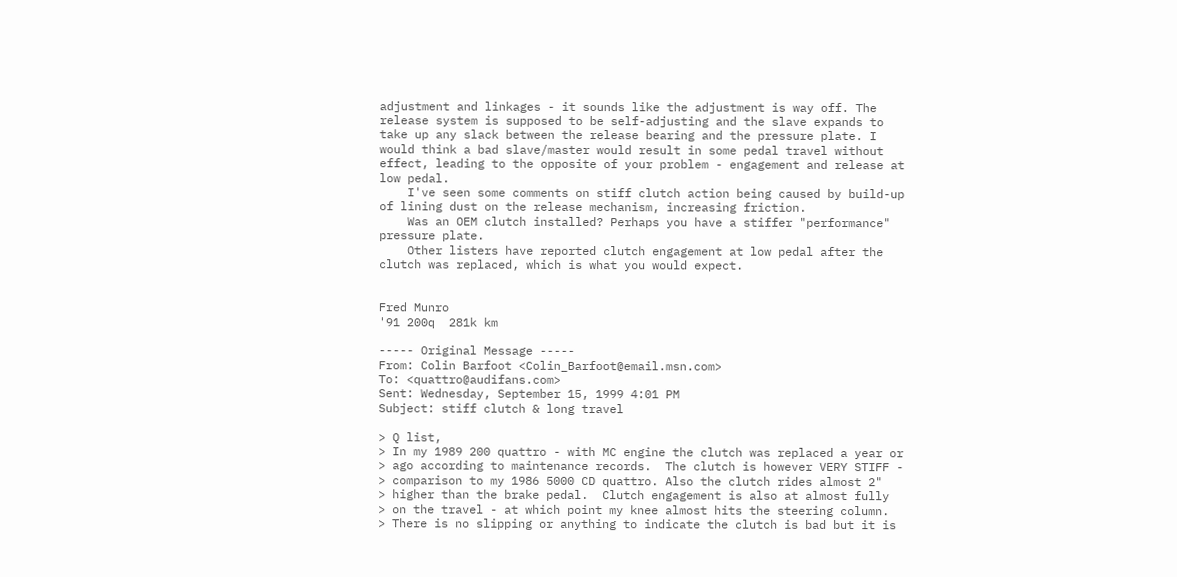adjustment and linkages - it sounds like the adjustment is way off. The
release system is supposed to be self-adjusting and the slave expands to
take up any slack between the release bearing and the pressure plate. I
would think a bad slave/master would result in some pedal travel without
effect, leading to the opposite of your problem - engagement and release at
low pedal.
    I've seen some comments on stiff clutch action being caused by build-up
of lining dust on the release mechanism, increasing friction.
    Was an OEM clutch installed? Perhaps you have a stiffer "performance"
pressure plate.
    Other listers have reported clutch engagement at low pedal after the
clutch was replaced, which is what you would expect.


Fred Munro
'91 200q  281k km

----- Original Message -----
From: Colin Barfoot <Colin_Barfoot@email.msn.com>
To: <quattro@audifans.com>
Sent: Wednesday, September 15, 1999 4:01 PM
Subject: stiff clutch & long travel

> Q list,
> In my 1989 200 quattro - with MC engine the clutch was replaced a year or
> ago according to maintenance records.  The clutch is however VERY STIFF -
> comparison to my 1986 5000 CD quattro. Also the clutch rides almost 2"
> higher than the brake pedal.  Clutch engagement is also at almost fully
> on the travel - at which point my knee almost hits the steering column.
> There is no slipping or anything to indicate the clutch is bad but it is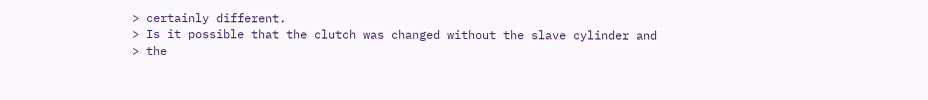> certainly different.
> Is it possible that the clutch was changed without the slave cylinder and
> the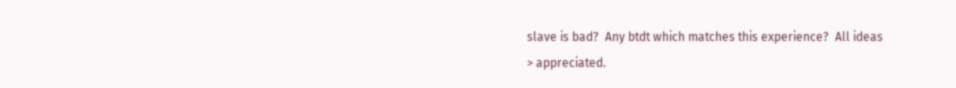slave is bad?  Any btdt which matches this experience?  All ideas
> appreciated.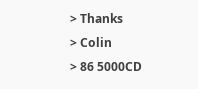> Thanks
> Colin
> 86 5000CD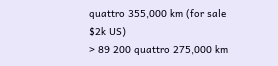quattro 355,000 km (for sale $2k US)
> 89 200 quattro 275,000 km